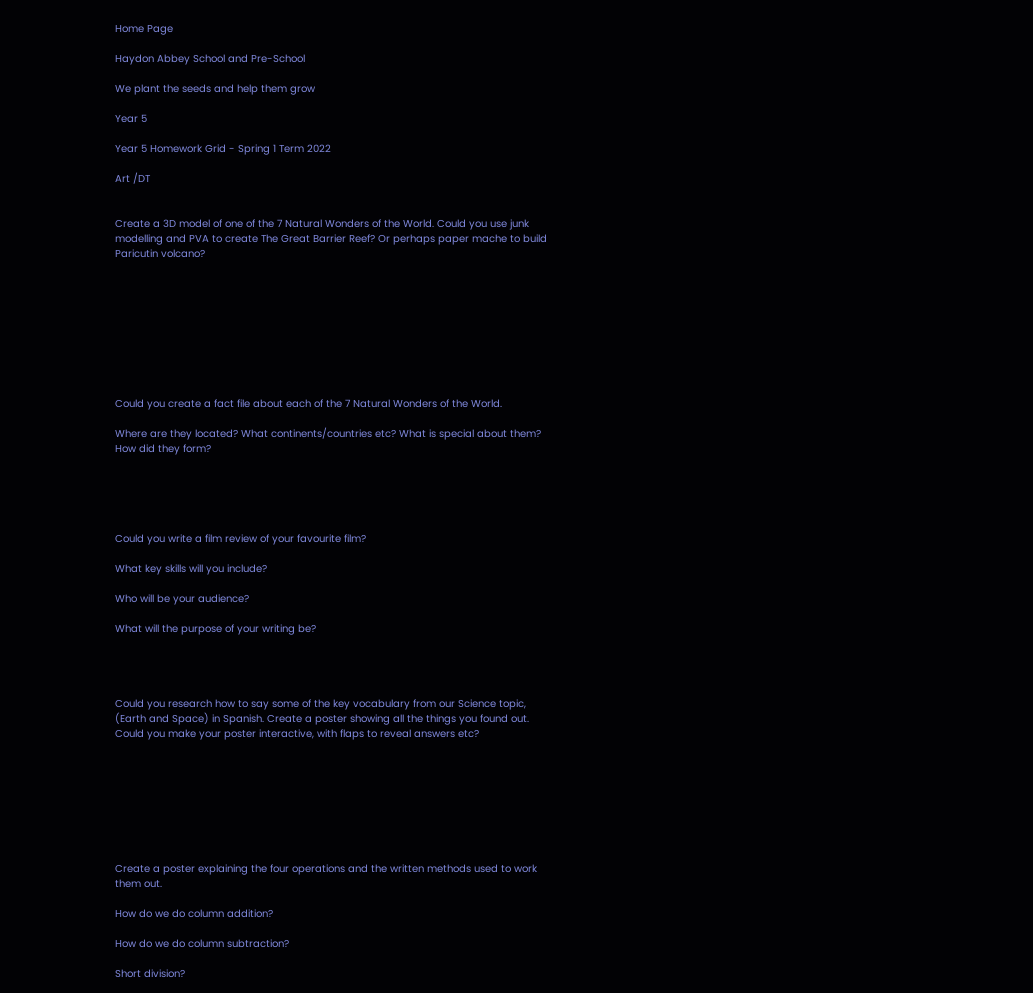Home Page

Haydon Abbey School and Pre-School

We plant the seeds and help them grow

Year 5

Year 5 Homework Grid - Spring 1 Term 2022

Art /DT


Create a 3D model of one of the 7 Natural Wonders of the World. Could you use junk modelling and PVA to create The Great Barrier Reef? Or perhaps paper mache to build Paricutin volcano?









Could you create a fact file about each of the 7 Natural Wonders of the World.

Where are they located? What continents/countries etc? What is special about them? How did they form?





Could you write a film review of your favourite film?

What key skills will you include?

Who will be your audience?

What will the purpose of your writing be?




Could you research how to say some of the key vocabulary from our Science topic, (Earth and Space) in Spanish. Create a poster showing all the things you found out. Could you make your poster interactive, with flaps to reveal answers etc?








Create a poster explaining the four operations and the written methods used to work them out.

How do we do column addition?

How do we do column subtraction?

Short division?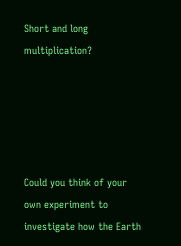Short and long multiplication?





Could you think of your own experiment to investigate how the Earth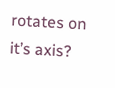rotates on it’s axis?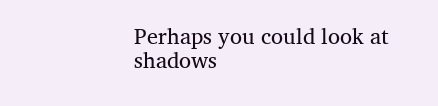Perhaps you could look at shadows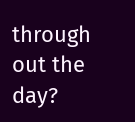through out the day?